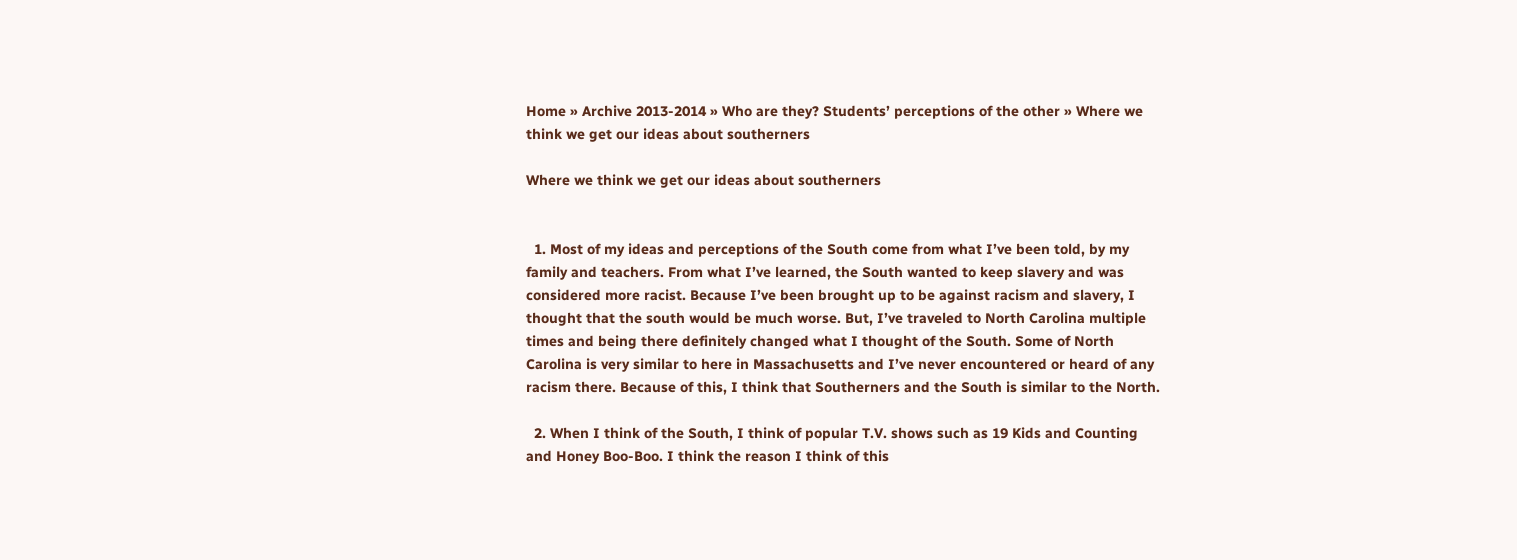Home » Archive 2013-2014 » Who are they? Students’ perceptions of the other » Where we think we get our ideas about southerners

Where we think we get our ideas about southerners


  1. Most of my ideas and perceptions of the South come from what I’ve been told, by my family and teachers. From what I’ve learned, the South wanted to keep slavery and was considered more racist. Because I’ve been brought up to be against racism and slavery, I thought that the south would be much worse. But, I’ve traveled to North Carolina multiple times and being there definitely changed what I thought of the South. Some of North Carolina is very similar to here in Massachusetts and I’ve never encountered or heard of any racism there. Because of this, I think that Southerners and the South is similar to the North.

  2. When I think of the South, I think of popular T.V. shows such as 19 Kids and Counting and Honey Boo-Boo. I think the reason I think of this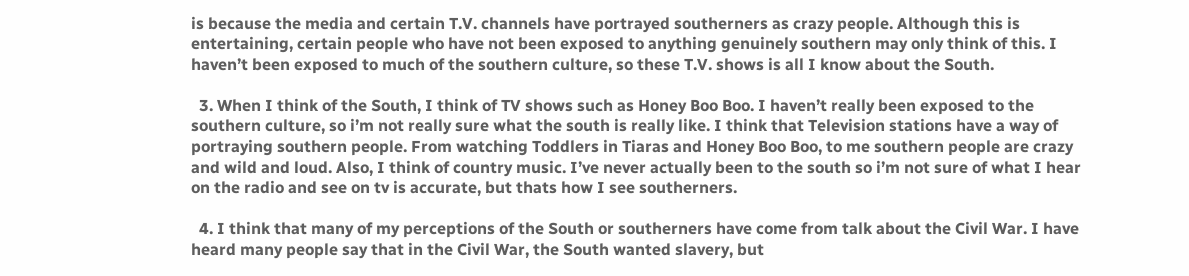is because the media and certain T.V. channels have portrayed southerners as crazy people. Although this is entertaining, certain people who have not been exposed to anything genuinely southern may only think of this. I haven’t been exposed to much of the southern culture, so these T.V. shows is all I know about the South.

  3. When I think of the South, I think of TV shows such as Honey Boo Boo. I haven’t really been exposed to the southern culture, so i’m not really sure what the south is really like. I think that Television stations have a way of portraying southern people. From watching Toddlers in Tiaras and Honey Boo Boo, to me southern people are crazy and wild and loud. Also, I think of country music. I’ve never actually been to the south so i’m not sure of what I hear on the radio and see on tv is accurate, but thats how I see southerners.

  4. I think that many of my perceptions of the South or southerners have come from talk about the Civil War. I have heard many people say that in the Civil War, the South wanted slavery, but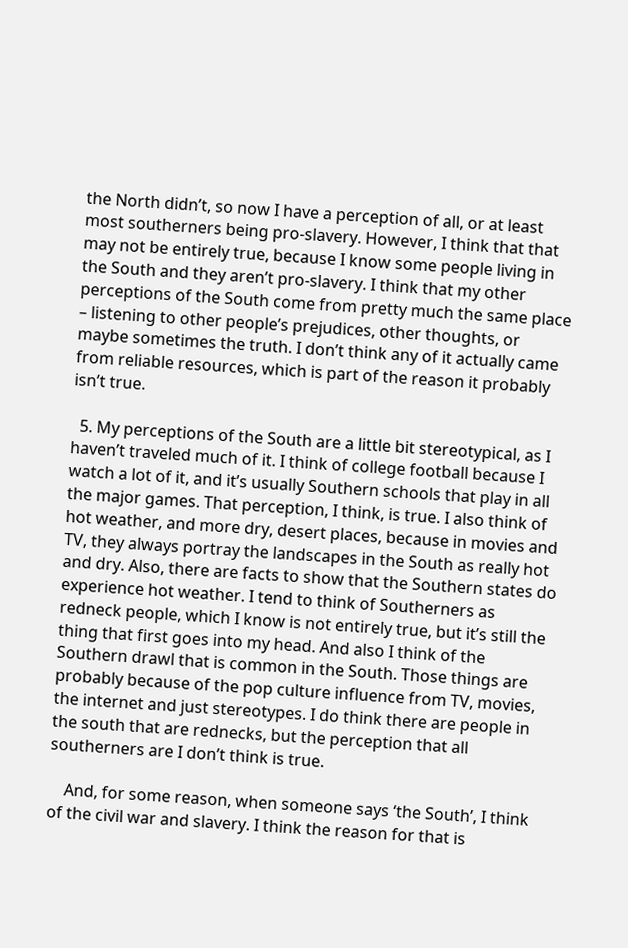the North didn’t, so now I have a perception of all, or at least most southerners being pro-slavery. However, I think that that may not be entirely true, because I know some people living in the South and they aren’t pro-slavery. I think that my other perceptions of the South come from pretty much the same place – listening to other people’s prejudices, other thoughts, or maybe sometimes the truth. I don’t think any of it actually came from reliable resources, which is part of the reason it probably isn’t true.

  5. My perceptions of the South are a little bit stereotypical, as I haven’t traveled much of it. I think of college football because I watch a lot of it, and it’s usually Southern schools that play in all the major games. That perception, I think, is true. I also think of hot weather, and more dry, desert places, because in movies and TV, they always portray the landscapes in the South as really hot and dry. Also, there are facts to show that the Southern states do experience hot weather. I tend to think of Southerners as redneck people, which I know is not entirely true, but it’s still the thing that first goes into my head. And also I think of the Southern drawl that is common in the South. Those things are probably because of the pop culture influence from TV, movies, the internet and just stereotypes. I do think there are people in the south that are rednecks, but the perception that all southerners are I don’t think is true.

    And, for some reason, when someone says ‘the South’, I think of the civil war and slavery. I think the reason for that is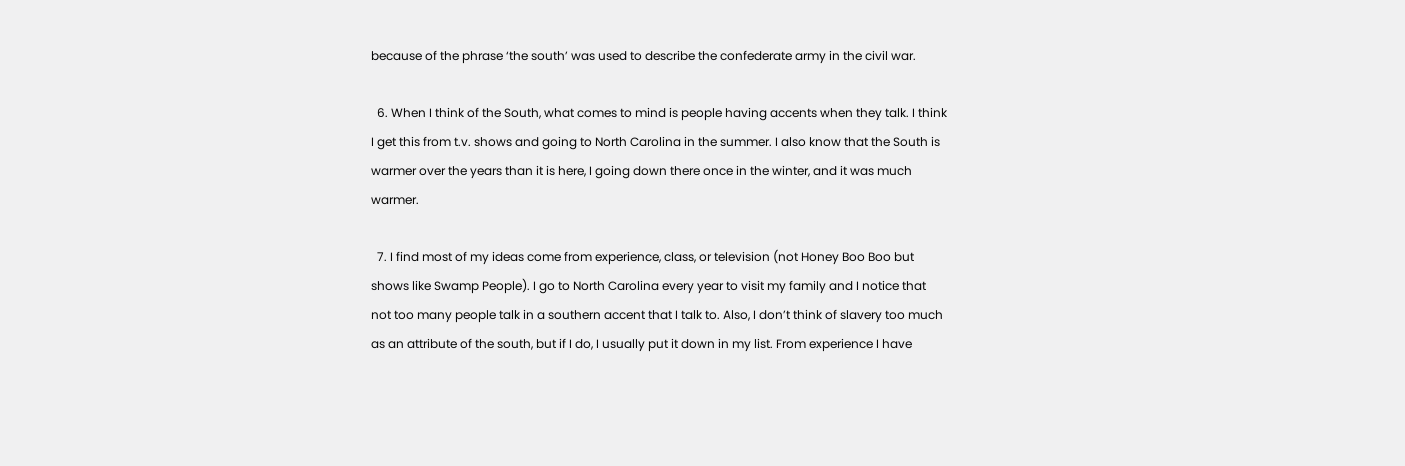because of the phrase ‘the south’ was used to describe the confederate army in the civil war.

  6. When I think of the South, what comes to mind is people having accents when they talk. I think I get this from t.v. shows and going to North Carolina in the summer. I also know that the South is warmer over the years than it is here, I going down there once in the winter, and it was much warmer.

  7. I find most of my ideas come from experience, class, or television (not Honey Boo Boo but shows like Swamp People). I go to North Carolina every year to visit my family and I notice that not too many people talk in a southern accent that I talk to. Also, I don’t think of slavery too much as an attribute of the south, but if I do, I usually put it down in my list. From experience I have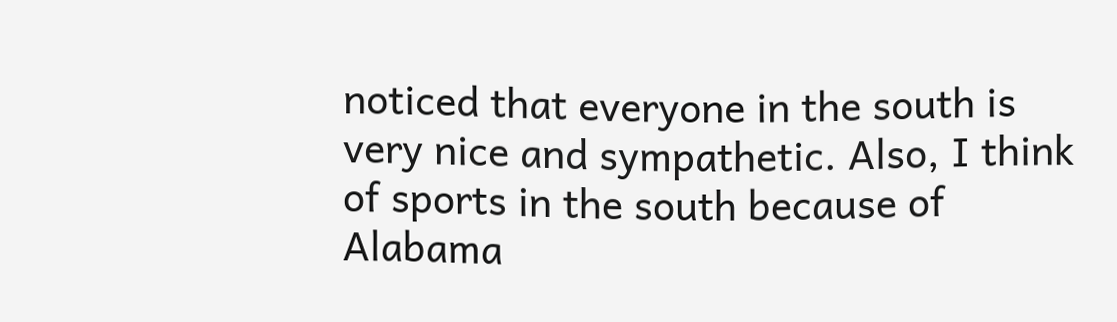noticed that everyone in the south is very nice and sympathetic. Also, I think of sports in the south because of Alabama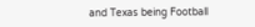and Texas being Football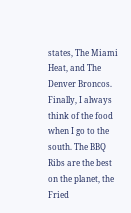states, The Miami Heat, and The Denver Broncos. Finally, I always think of the food when I go to the south. The BBQ Ribs are the best on the planet, the Fried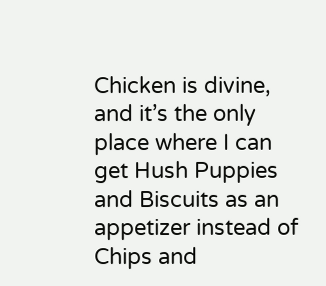Chicken is divine, and it’s the only place where I can get Hush Puppies and Biscuits as an appetizer instead of Chips and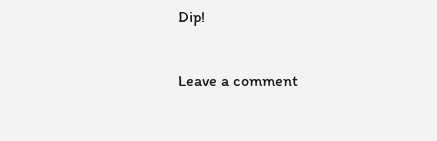Dip!

Leave a comment